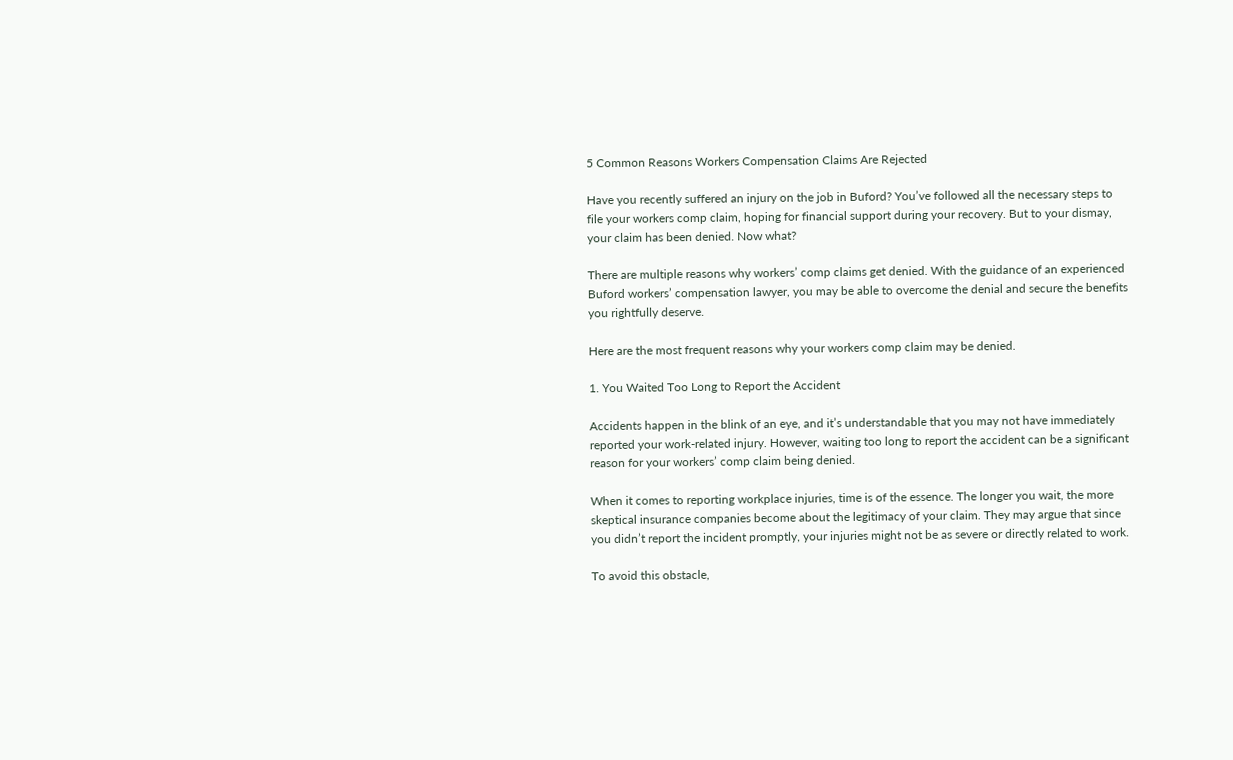5 Common Reasons Workers Compensation Claims Are Rejected

Have you recently suffered an injury on the job in Buford? You’ve followed all the necessary steps to file your workers comp claim, hoping for financial support during your recovery. But to your dismay, your claim has been denied. Now what?

There are multiple reasons why workers’ comp claims get denied. With the guidance of an experienced Buford workers’ compensation lawyer, you may be able to overcome the denial and secure the benefits you rightfully deserve.

Here are the most frequent reasons why your workers comp claim may be denied.

1. You Waited Too Long to Report the Accident

Accidents happen in the blink of an eye, and it’s understandable that you may not have immediately reported your work-related injury. However, waiting too long to report the accident can be a significant reason for your workers’ comp claim being denied.

When it comes to reporting workplace injuries, time is of the essence. The longer you wait, the more skeptical insurance companies become about the legitimacy of your claim. They may argue that since you didn’t report the incident promptly, your injuries might not be as severe or directly related to work.

To avoid this obstacle,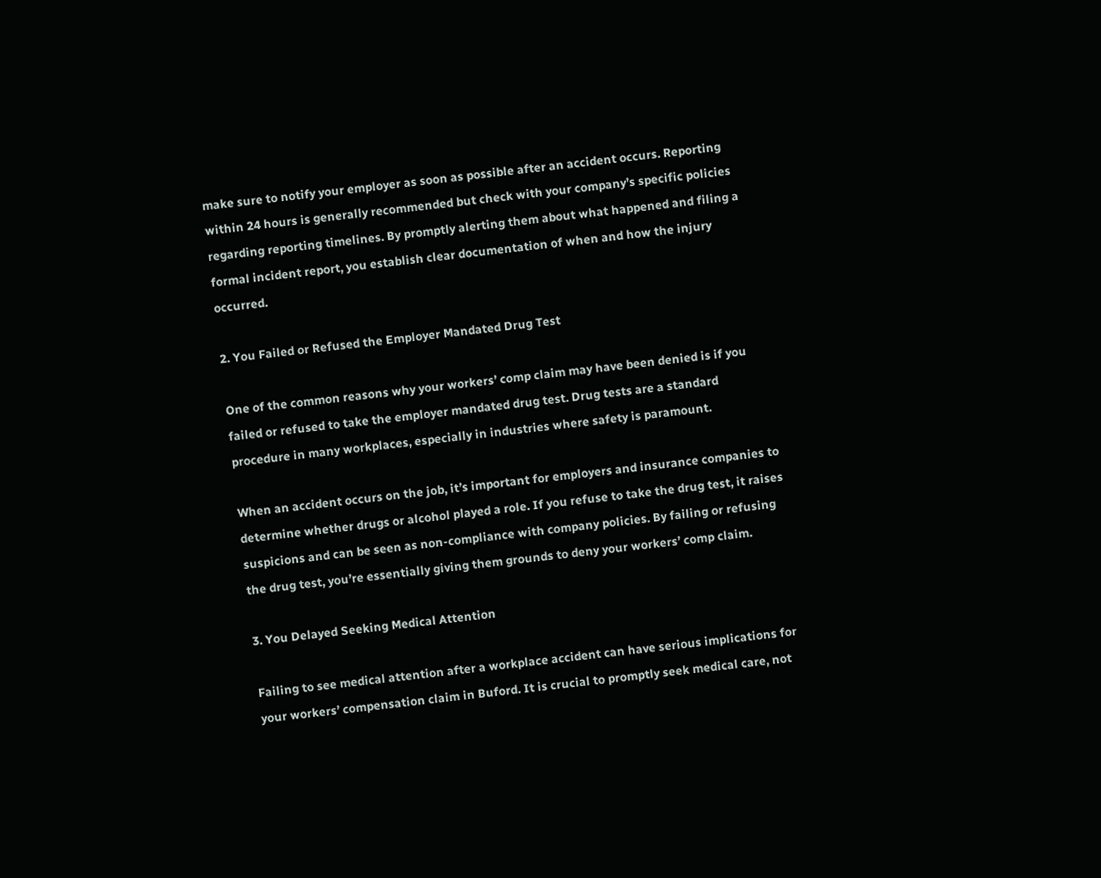make sure to notify your employer as soon as possible after an accident occurs. Reporting within 24 hours is generally recommended but check with your company’s specific policies regarding reporting timelines. By promptly alerting them about what happened and filing a formal incident report, you establish clear documentation of when and how the injury occurred.

2. You Failed or Refused the Employer Mandated Drug Test

One of the common reasons why your workers’ comp claim may have been denied is if you failed or refused to take the employer mandated drug test. Drug tests are a standard procedure in many workplaces, especially in industries where safety is paramount.

When an accident occurs on the job, it’s important for employers and insurance companies to determine whether drugs or alcohol played a role. If you refuse to take the drug test, it raises suspicions and can be seen as non-compliance with company policies. By failing or refusing the drug test, you’re essentially giving them grounds to deny your workers’ comp claim.

3. You Delayed Seeking Medical Attention

Failing to see medical attention after a workplace accident can have serious implications for your workers’ compensation claim in Buford. It is crucial to promptly seek medical care, not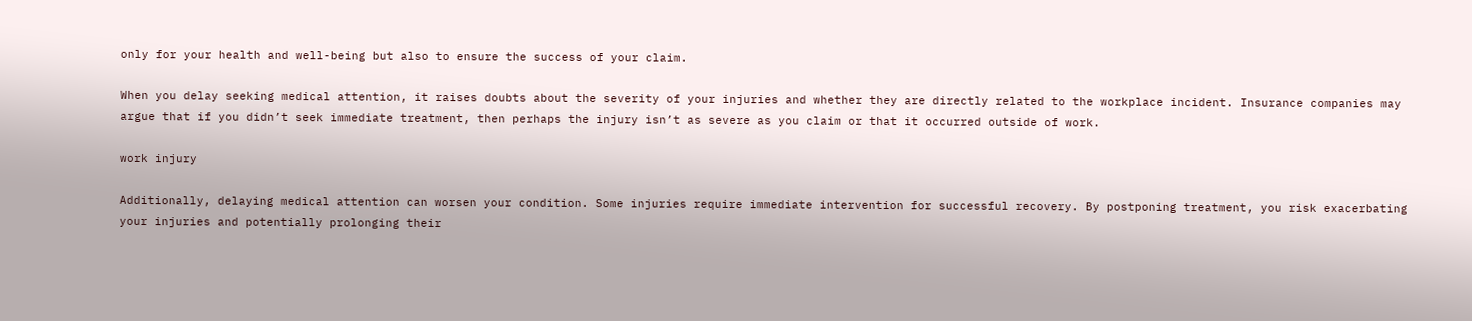only for your health and well-being but also to ensure the success of your claim.

When you delay seeking medical attention, it raises doubts about the severity of your injuries and whether they are directly related to the workplace incident. Insurance companies may argue that if you didn’t seek immediate treatment, then perhaps the injury isn’t as severe as you claim or that it occurred outside of work.

work injury

Additionally, delaying medical attention can worsen your condition. Some injuries require immediate intervention for successful recovery. By postponing treatment, you risk exacerbating your injuries and potentially prolonging their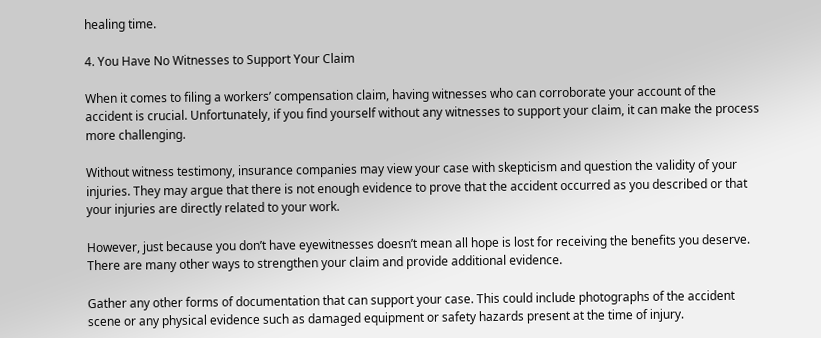healing time.

4. You Have No Witnesses to Support Your Claim

When it comes to filing a workers’ compensation claim, having witnesses who can corroborate your account of the accident is crucial. Unfortunately, if you find yourself without any witnesses to support your claim, it can make the process more challenging.

Without witness testimony, insurance companies may view your case with skepticism and question the validity of your injuries. They may argue that there is not enough evidence to prove that the accident occurred as you described or that your injuries are directly related to your work.

However, just because you don’t have eyewitnesses doesn’t mean all hope is lost for receiving the benefits you deserve. There are many other ways to strengthen your claim and provide additional evidence.

Gather any other forms of documentation that can support your case. This could include photographs of the accident scene or any physical evidence such as damaged equipment or safety hazards present at the time of injury.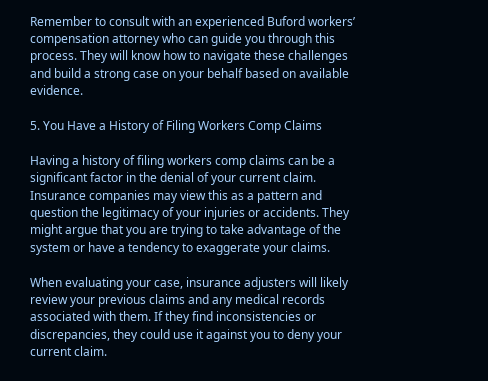Remember to consult with an experienced Buford workers’ compensation attorney who can guide you through this process. They will know how to navigate these challenges and build a strong case on your behalf based on available evidence.

5. You Have a History of Filing Workers Comp Claims

Having a history of filing workers comp claims can be a significant factor in the denial of your current claim. Insurance companies may view this as a pattern and question the legitimacy of your injuries or accidents. They might argue that you are trying to take advantage of the system or have a tendency to exaggerate your claims.

When evaluating your case, insurance adjusters will likely review your previous claims and any medical records associated with them. If they find inconsistencies or discrepancies, they could use it against you to deny your current claim.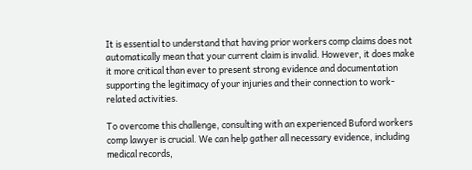It is essential to understand that having prior workers comp claims does not automatically mean that your current claim is invalid. However, it does make it more critical than ever to present strong evidence and documentation supporting the legitimacy of your injuries and their connection to work-related activities.

To overcome this challenge, consulting with an experienced Buford workers comp lawyer is crucial. We can help gather all necessary evidence, including medical records,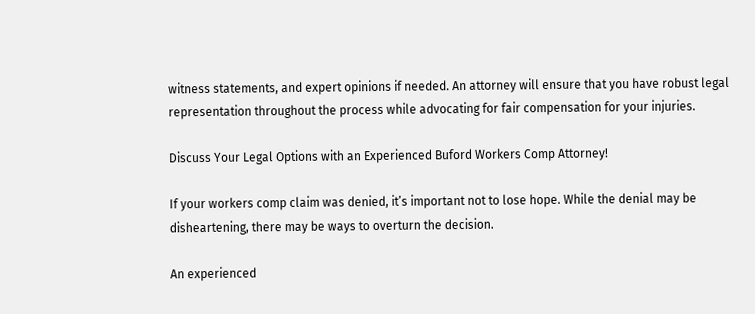witness statements, and expert opinions if needed. An attorney will ensure that you have robust legal representation throughout the process while advocating for fair compensation for your injuries.

Discuss Your Legal Options with an Experienced Buford Workers Comp Attorney!

If your workers comp claim was denied, it’s important not to lose hope. While the denial may be disheartening, there may be ways to overturn the decision.

An experienced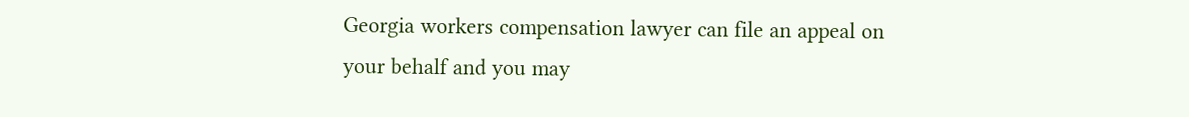Georgia workers compensation lawyer can file an appeal on your behalf and you may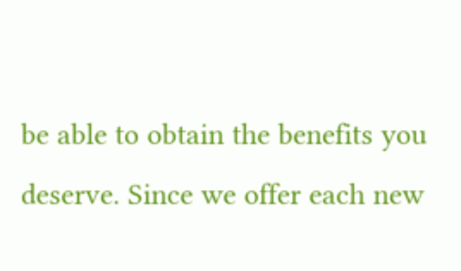be able to obtain the benefits you deserve. Since we offer each new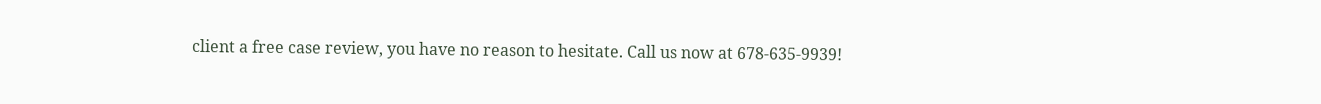client a free case review, you have no reason to hesitate. Call us now at 678-635-9939!